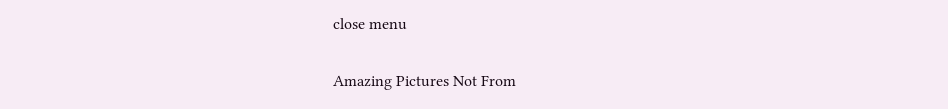close menu

Amazing Pictures Not From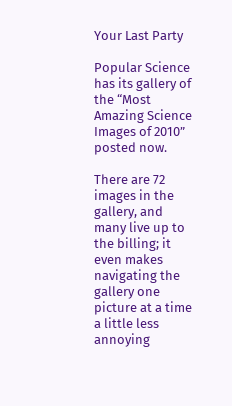Your Last Party

Popular Science has its gallery of the “Most Amazing Science Images of 2010” posted now.

There are 72 images in the gallery, and many live up to the billing; it even makes navigating the gallery one picture at a time a little less annoying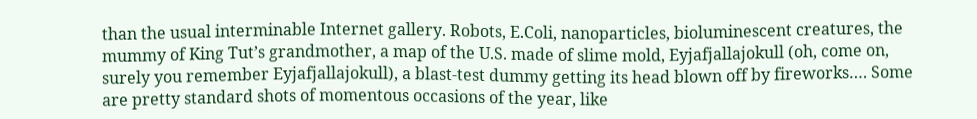than the usual interminable Internet gallery. Robots, E.Coli, nanoparticles, bioluminescent creatures, the mummy of King Tut’s grandmother, a map of the U.S. made of slime mold, Eyjafjallajokull (oh, come on, surely you remember Eyjafjallajokull), a blast-test dummy getting its head blown off by fireworks…. Some are pretty standard shots of momentous occasions of the year, like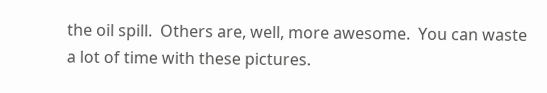the oil spill.  Others are, well, more awesome.  You can waste a lot of time with these pictures.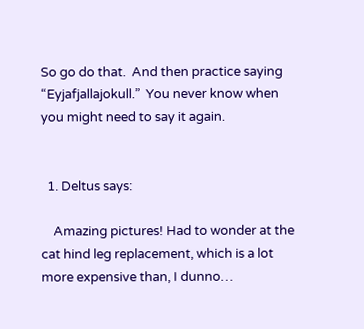So go do that.  And then practice saying “Eyjafjallajokull.”  You never know when you might need to say it again.


  1. Deltus says:

    Amazing pictures! Had to wonder at the cat hind leg replacement, which is a lot more expensive than, I dunno…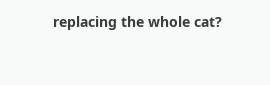replacing the whole cat?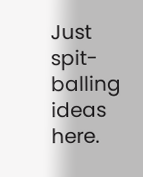Just spit-balling ideas here.